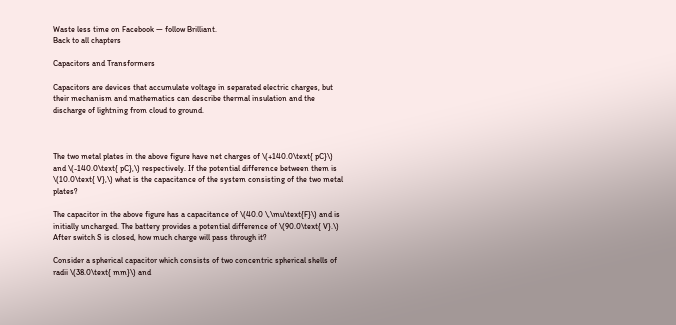Waste less time on Facebook — follow Brilliant.
Back to all chapters

Capacitors and Transformers

Capacitors are devices that accumulate voltage in separated electric charges, but their mechanism and mathematics can describe thermal insulation and the discharge of lightning from cloud to ground.



The two metal plates in the above figure have net charges of \(+140.0\text{ pC}\) and \(-140.0\text{ pC},\) respectively. If the potential difference between them is \(10.0\text{ V},\) what is the capacitance of the system consisting of the two metal plates?

The capacitor in the above figure has a capacitance of \(40.0 \,\mu\text{F}\) and is initially uncharged. The battery provides a potential difference of \(90.0\text{ V}.\) After switch S is closed, how much charge will pass through it?

Consider a spherical capacitor which consists of two concentric spherical shells of radii \(38.0\text{ mm}\) and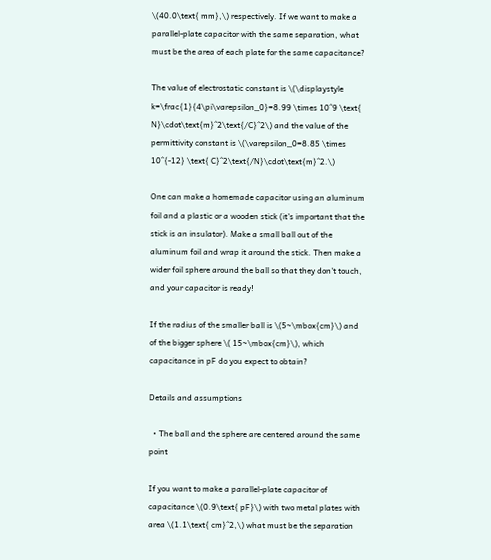\(40.0\text{ mm},\) respectively. If we want to make a parallel-plate capacitor with the same separation, what must be the area of each plate for the same capacitance?

The value of electrostatic constant is \(\displaystyle k=\frac{1}{4\pi\varepsilon_0}=8.99 \times 10^9 \text{ N}\cdot\text{m}^2\text{/C}^2\) and the value of the permittivity constant is \(\varepsilon_0=8.85 \times 10^{-12} \text{ C}^2\text{/N}\cdot\text{m}^2.\)

One can make a homemade capacitor using an aluminum foil and a plastic or a wooden stick (it's important that the stick is an insulator). Make a small ball out of the aluminum foil and wrap it around the stick. Then make a wider foil sphere around the ball so that they don't touch, and your capacitor is ready!

If the radius of the smaller ball is \(5~\mbox{cm}\) and of the bigger sphere \( 15~\mbox{cm}\), which capacitance in pF do you expect to obtain?

Details and assumptions

  • The ball and the sphere are centered around the same point

If you want to make a parallel-plate capacitor of capacitance \(0.9\text{ pF}\) with two metal plates with area \(1.1\text{ cm}^2,\) what must be the separation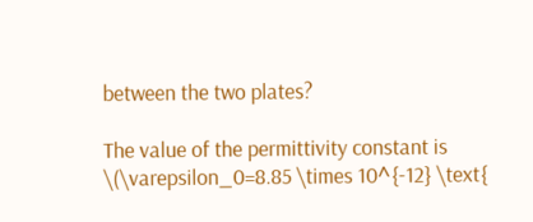between the two plates?

The value of the permittivity constant is \(\varepsilon_0=8.85 \times 10^{-12} \text{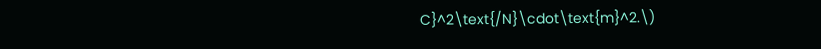C}^2\text{/N}\cdot\text{m}^2.\)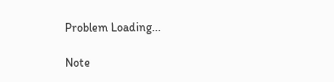Problem Loading...

Note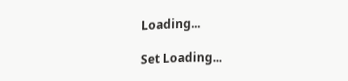Loading...

Set Loading...